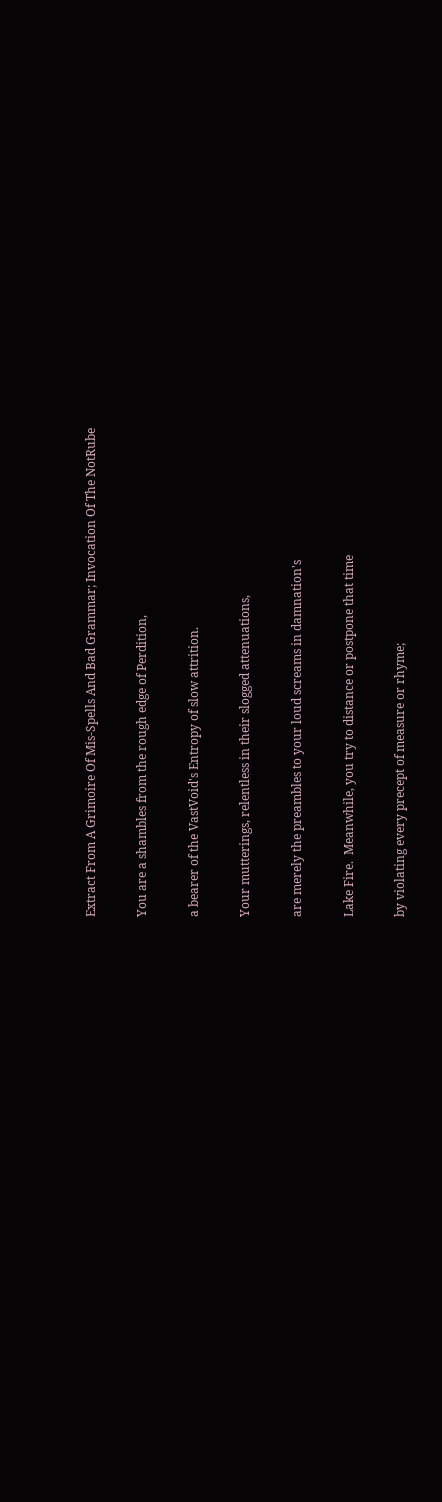Extract From A Grimoire Of Mis-Spells And Bad Grammar; Invocation Of The NotRube

You are a shambles from the rough edge of Perdition,

a bearer of the VastVoid's Entropy of slow attrition.

Your mutterings, relentless in their slogged attenuations,

are merely the preambles to your loud screams in damnation's

Lake Fire.  Meanwhile, you try to distance or postpone that time

by violating every precept of measure or rhyme;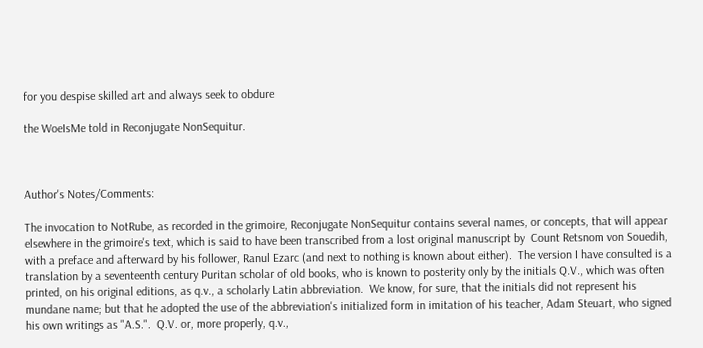for you despise skilled art and always seek to obdure

the WoeIsMe told in Reconjugate NonSequitur.



Author's Notes/Comments:

The invocation to NotRube, as recorded in the grimoire, Reconjugate NonSequitur contains several names, or concepts, that will appear elsewhere in the grimoire's text, which is said to have been transcribed from a lost original manuscript by  Count Retsnom von Souedih, with a preface and afterward by his follower, Ranul Ezarc (and next to nothing is known about either).  The version I have consulted is a translation by a seventeenth century Puritan scholar of old books, who is known to posterity only by the initials Q.V., which was often printed, on his original editions, as q.v., a scholarly Latin abbreviation.  We know, for sure, that the initials did not represent his mundane name; but that he adopted the use of the abbreviation's initialized form in imitation of his teacher, Adam Steuart, who signed his own writings as "A.S.".  Q.V. or, more properly, q.v.,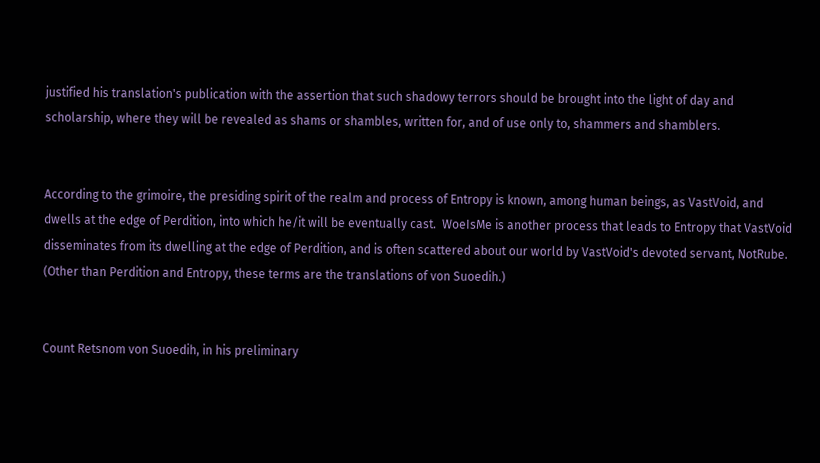justified his translation's publication with the assertion that such shadowy terrors should be brought into the light of day and scholarship, where they will be revealed as shams or shambles, written for, and of use only to, shammers and shamblers.


According to the grimoire, the presiding spirit of the realm and process of Entropy is known, among human beings, as VastVoid, and dwells at the edge of Perdition, into which he/it will be eventually cast.  WoeIsMe is another process that leads to Entropy that VastVoid disseminates from its dwelling at the edge of Perdition, and is often scattered about our world by VastVoid's devoted servant, NotRube.  (Other than Perdition and Entropy, these terms are the translations of von Suoedih.)


Count Retsnom von Suoedih, in his preliminary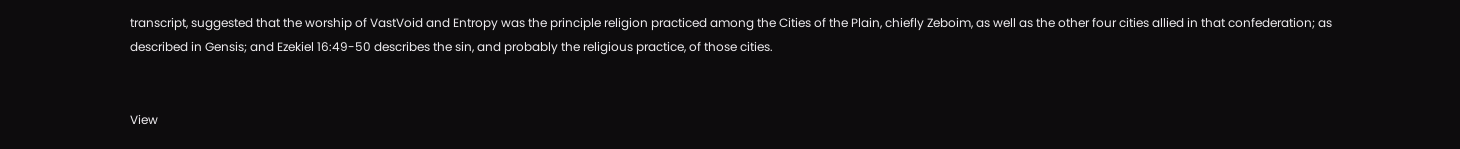transcript, suggested that the worship of VastVoid and Entropy was the principle religion practiced among the Cities of the Plain, chiefly Zeboim, as well as the other four cities allied in that confederation; as described in Gensis; and Ezekiel 16:49-50 describes the sin, and probably the religious practice, of those cities.


View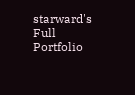starward's Full Portfolio